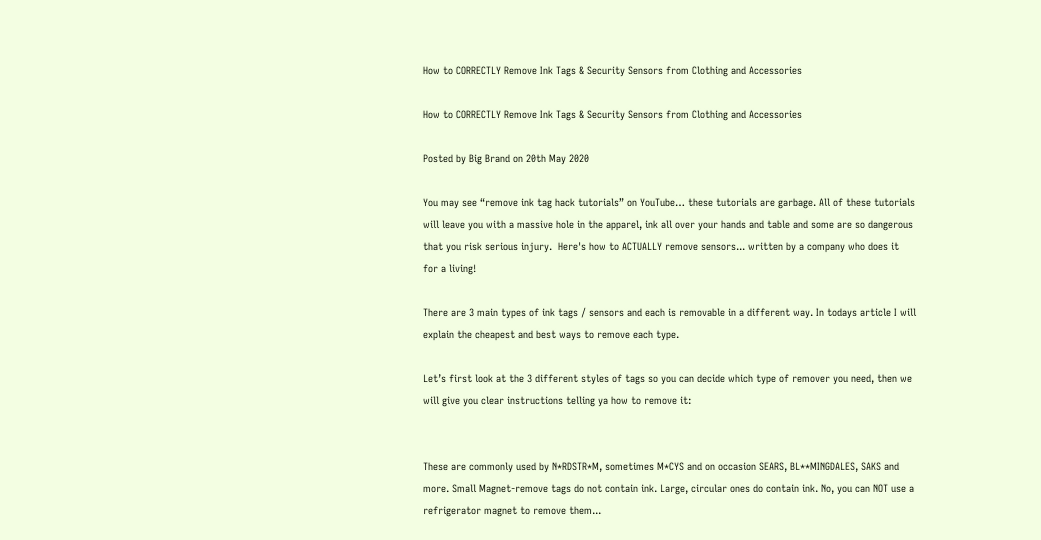How to CORRECTLY Remove Ink Tags & Security Sensors from Clothing and Accessories

How to CORRECTLY Remove Ink Tags & Security Sensors from Clothing and Accessories

Posted by Big Brand on 20th May 2020

You may see “remove ink tag hack tutorials” on YouTube… these tutorials are garbage. All of these tutorials will leave you with a massive hole in the apparel, ink all over your hands and table and some are so dangerous that you risk serious injury.  Here's how to ACTUALLY remove sensors... written by a company who does it for a living!

There are 3 main types of ink tags / sensors and each is removable in a different way. In todays article I will explain the cheapest and best ways to remove each type.

Let’s first look at the 3 different styles of tags so you can decide which type of remover you need, then we will give you clear instructions telling ya how to remove it:


These are commonly used by N*RDSTR*M, sometimes M*CYS and on occasion SEARS, BL**MINGDALES, SAKS and more. Small Magnet-remove tags do not contain ink. Large, circular ones do contain ink. No, you can NOT use a refrigerator magnet to remove them...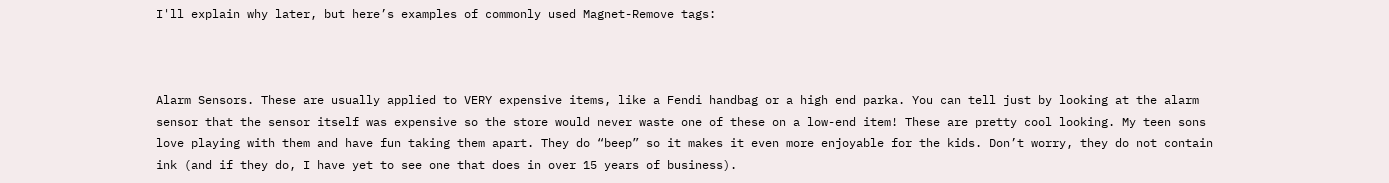I'll explain why later, but here’s examples of commonly used Magnet-Remove tags:



Alarm Sensors. These are usually applied to VERY expensive items, like a Fendi handbag or a high end parka. You can tell just by looking at the alarm sensor that the sensor itself was expensive so the store would never waste one of these on a low-end item! These are pretty cool looking. My teen sons love playing with them and have fun taking them apart. They do “beep” so it makes it even more enjoyable for the kids. Don’t worry, they do not contain ink (and if they do, I have yet to see one that does in over 15 years of business).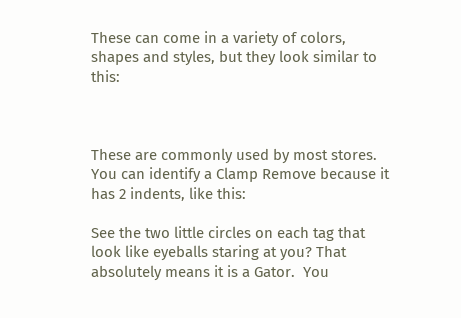These can come in a variety of colors, shapes and styles, but they look similar to this:



These are commonly used by most stores. You can identify a Clamp Remove because it has 2 indents, like this:

See the two little circles on each tag that look like eyeballs staring at you? That absolutely means it is a Gator.  You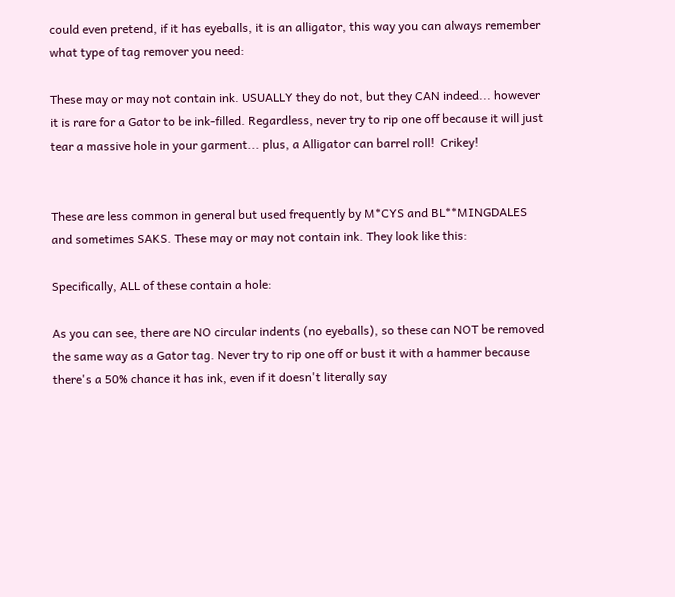could even pretend, if it has eyeballs, it is an alligator, this way you can always remember what type of tag remover you need:

These may or may not contain ink. USUALLY they do not, but they CAN indeed... however it is rare for a Gator to be ink-filled. Regardless, never try to rip one off because it will just tear a massive hole in your garment... plus, a Alligator can barrel roll!  Crikey!


These are less common in general but used frequently by M*CYS and BL**MINGDALES and sometimes SAKS. These may or may not contain ink. They look like this:

Specifically, ALL of these contain a hole:

As you can see, there are NO circular indents (no eyeballs), so these can NOT be removed the same way as a Gator tag. Never try to rip one off or bust it with a hammer because there's a 50% chance it has ink, even if it doesn't literally say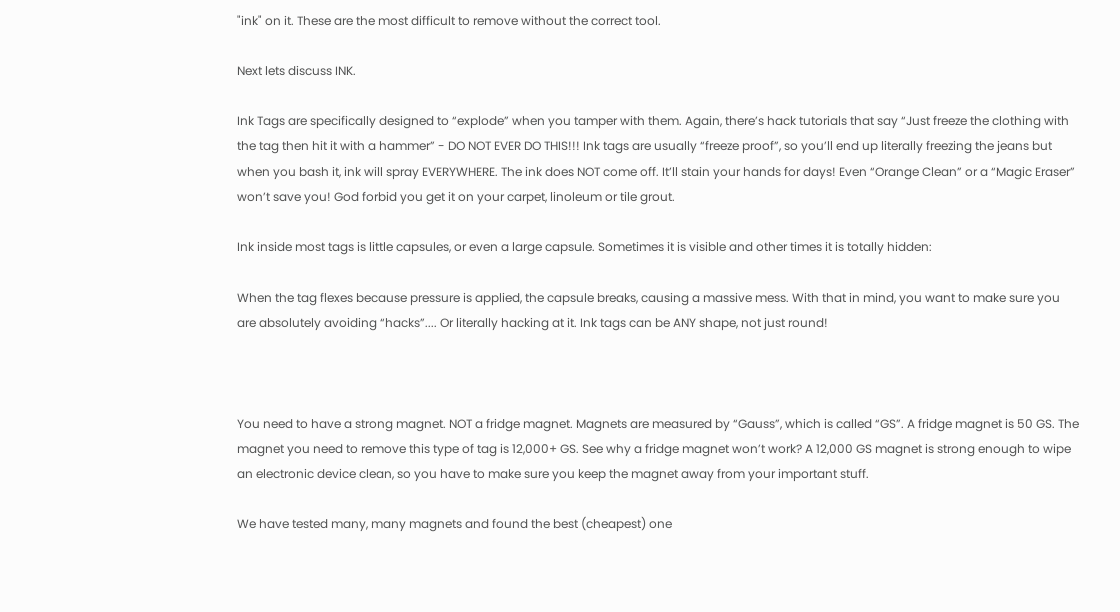"ink" on it. These are the most difficult to remove without the correct tool.

Next lets discuss INK.

Ink Tags are specifically designed to “explode” when you tamper with them. Again, there’s hack tutorials that say “Just freeze the clothing with the tag then hit it with a hammer” - DO NOT EVER DO THIS!!! Ink tags are usually “freeze proof”, so you’ll end up literally freezing the jeans but when you bash it, ink will spray EVERYWHERE. The ink does NOT come off. It’ll stain your hands for days! Even “Orange Clean” or a “Magic Eraser” won’t save you! God forbid you get it on your carpet, linoleum or tile grout.

Ink inside most tags is little capsules, or even a large capsule. Sometimes it is visible and other times it is totally hidden:

When the tag flexes because pressure is applied, the capsule breaks, causing a massive mess. With that in mind, you want to make sure you are absolutely avoiding “hacks”.... Or literally hacking at it. Ink tags can be ANY shape, not just round!



You need to have a strong magnet. NOT a fridge magnet. Magnets are measured by “Gauss”, which is called “GS”. A fridge magnet is 50 GS. The magnet you need to remove this type of tag is 12,000+ GS. See why a fridge magnet won’t work? A 12,000 GS magnet is strong enough to wipe an electronic device clean, so you have to make sure you keep the magnet away from your important stuff.

We have tested many, many magnets and found the best (cheapest) one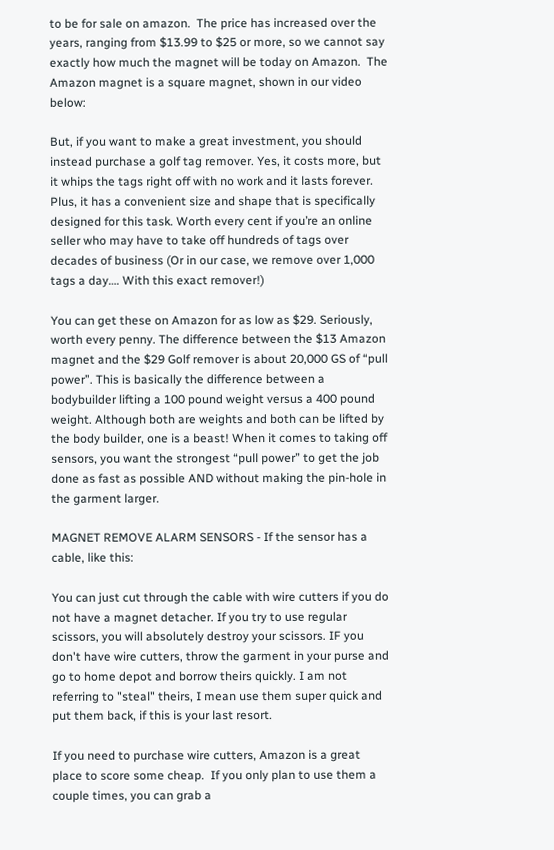to be for sale on amazon.  The price has increased over the years, ranging from $13.99 to $25 or more, so we cannot say exactly how much the magnet will be today on Amazon.  The Amazon magnet is a square magnet, shown in our video below:

But, if you want to make a great investment, you should instead purchase a golf tag remover. Yes, it costs more, but it whips the tags right off with no work and it lasts forever. Plus, it has a convenient size and shape that is specifically designed for this task. Worth every cent if you’re an online seller who may have to take off hundreds of tags over decades of business (Or in our case, we remove over 1,000 tags a day…. With this exact remover!)

You can get these on Amazon for as low as $29. Seriously, worth every penny. The difference between the $13 Amazon magnet and the $29 Golf remover is about 20,000 GS of “pull power”. This is basically the difference between a bodybuilder lifting a 100 pound weight versus a 400 pound weight. Although both are weights and both can be lifted by the body builder, one is a beast! When it comes to taking off sensors, you want the strongest “pull power” to get the job done as fast as possible AND without making the pin-hole in the garment larger.

MAGNET REMOVE ALARM SENSORS - If the sensor has a cable, like this:

You can just cut through the cable with wire cutters if you do not have a magnet detacher. If you try to use regular scissors, you will absolutely destroy your scissors. IF you don't have wire cutters, throw the garment in your purse and go to home depot and borrow theirs quickly. I am not referring to "steal" theirs, I mean use them super quick and put them back, if this is your last resort.

If you need to purchase wire cutters, Amazon is a great place to score some cheap.  If you only plan to use them a couple times, you can grab a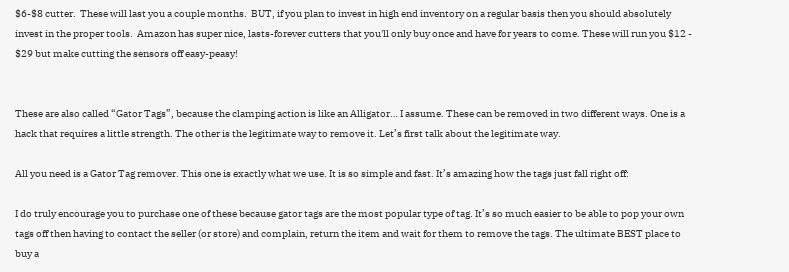$6-$8 cutter.  These will last you a couple months.  BUT, if you plan to invest in high end inventory on a regular basis then you should absolutely invest in the proper tools.  Amazon has super nice, lasts-forever cutters that you'll only buy once and have for years to come. These will run you $12 - $29 but make cutting the sensors off easy-peasy!


These are also called “Gator Tags”, because the clamping action is like an Alligator… I assume. These can be removed in two different ways. One is a hack that requires a little strength. The other is the legitimate way to remove it. Let’s first talk about the legitimate way.

All you need is a Gator Tag remover. This one is exactly what we use. It is so simple and fast. It’s amazing how the tags just fall right off:

I do truly encourage you to purchase one of these because gator tags are the most popular type of tag. It’s so much easier to be able to pop your own tags off then having to contact the seller (or store) and complain, return the item and wait for them to remove the tags. The ultimate BEST place to buy a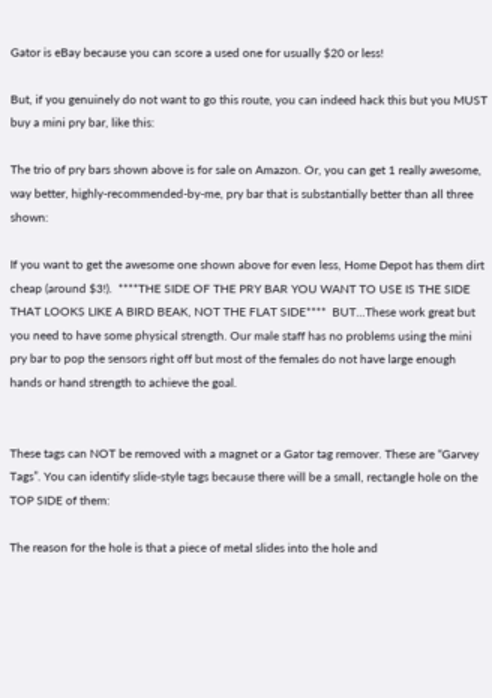Gator is eBay because you can score a used one for usually $20 or less!

But, if you genuinely do not want to go this route, you can indeed hack this but you MUST buy a mini pry bar, like this:

The trio of pry bars shown above is for sale on Amazon. Or, you can get 1 really awesome, way better, highly-recommended-by-me, pry bar that is substantially better than all three shown:

If you want to get the awesome one shown above for even less, Home Depot has them dirt cheap (around $3!).  ****THE SIDE OF THE PRY BAR YOU WANT TO USE IS THE SIDE THAT LOOKS LIKE A BIRD BEAK, NOT THE FLAT SIDE****  BUT...These work great but you need to have some physical strength. Our male staff has no problems using the mini pry bar to pop the sensors right off but most of the females do not have large enough hands or hand strength to achieve the goal.


These tags can NOT be removed with a magnet or a Gator tag remover. These are “Garvey Tags”. You can identify slide-style tags because there will be a small, rectangle hole on the TOP SIDE of them:

The reason for the hole is that a piece of metal slides into the hole and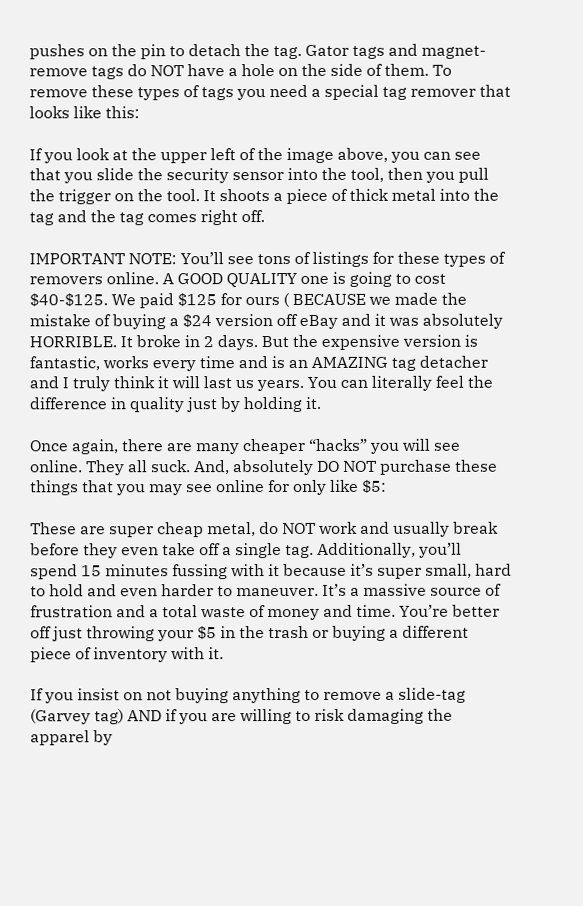pushes on the pin to detach the tag. Gator tags and magnet-remove tags do NOT have a hole on the side of them. To remove these types of tags you need a special tag remover that looks like this:

If you look at the upper left of the image above, you can see that you slide the security sensor into the tool, then you pull the trigger on the tool. It shoots a piece of thick metal into the tag and the tag comes right off.

IMPORTANT NOTE: You’ll see tons of listings for these types of removers online. A GOOD QUALITY one is going to cost $40-$125. We paid $125 for ours ( BECAUSE we made the mistake of buying a $24 version off eBay and it was absolutely HORRIBLE. It broke in 2 days. But the expensive version is fantastic, works every time and is an AMAZING tag detacher and I truly think it will last us years. You can literally feel the difference in quality just by holding it.

Once again, there are many cheaper “hacks” you will see online. They all suck. And, absolutely DO NOT purchase these things that you may see online for only like $5:

These are super cheap metal, do NOT work and usually break before they even take off a single tag. Additionally, you’ll spend 15 minutes fussing with it because it’s super small, hard to hold and even harder to maneuver. It’s a massive source of frustration and a total waste of money and time. You’re better off just throwing your $5 in the trash or buying a different piece of inventory with it.

If you insist on not buying anything to remove a slide-tag (Garvey tag) AND if you are willing to risk damaging the apparel by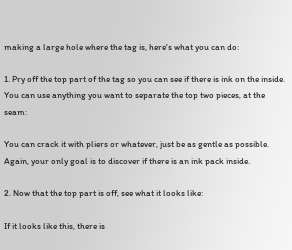making a large hole where the tag is, here's what you can do:

1. Pry off the top part of the tag so you can see if there is ink on the inside. You can use anything you want to separate the top two pieces, at the seam:

You can crack it with pliers or whatever, just be as gentle as possible.  Again, your only goal is to discover if there is an ink pack inside.

2. Now that the top part is off, see what it looks like:

If it looks like this, there is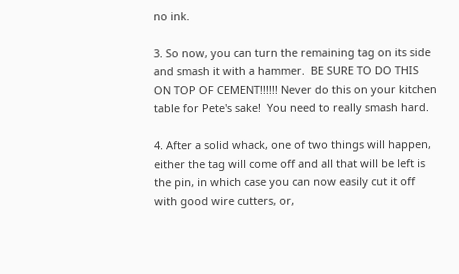no ink.

3. So now, you can turn the remaining tag on its side and smash it with a hammer.  BE SURE TO DO THIS ON TOP OF CEMENT!!!!!! Never do this on your kitchen table for Pete's sake!  You need to really smash hard.

4. After a solid whack, one of two things will happen, either the tag will come off and all that will be left is the pin, in which case you can now easily cut it off with good wire cutters, or,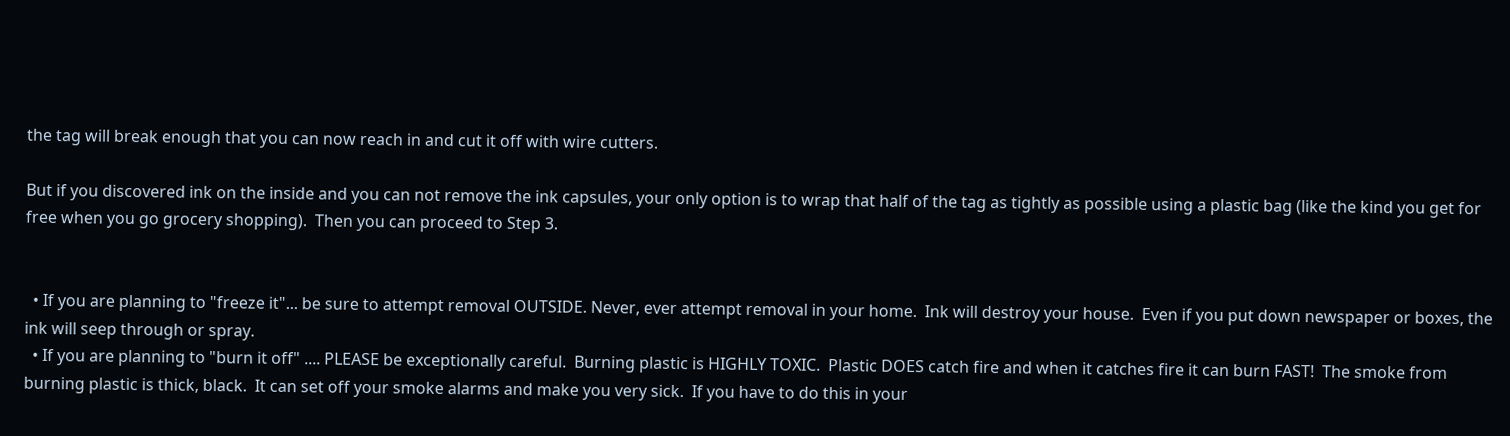the tag will break enough that you can now reach in and cut it off with wire cutters.

But if you discovered ink on the inside and you can not remove the ink capsules, your only option is to wrap that half of the tag as tightly as possible using a plastic bag (like the kind you get for free when you go grocery shopping).  Then you can proceed to Step 3.


  • If you are planning to "freeze it"... be sure to attempt removal OUTSIDE. Never, ever attempt removal in your home.  Ink will destroy your house.  Even if you put down newspaper or boxes, the ink will seep through or spray.
  • If you are planning to "burn it off" .... PLEASE be exceptionally careful.  Burning plastic is HIGHLY TOXIC.  Plastic DOES catch fire and when it catches fire it can burn FAST!  The smoke from burning plastic is thick, black.  It can set off your smoke alarms and make you very sick.  If you have to do this in your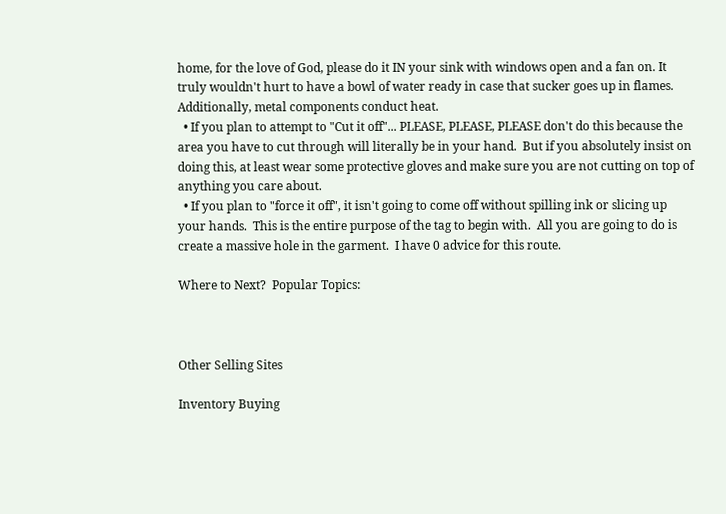home, for the love of God, please do it IN your sink with windows open and a fan on. It truly wouldn't hurt to have a bowl of water ready in case that sucker goes up in flames.  Additionally, metal components conduct heat.
  • If you plan to attempt to "Cut it off"... PLEASE, PLEASE, PLEASE don't do this because the area you have to cut through will literally be in your hand.  But if you absolutely insist on doing this, at least wear some protective gloves and make sure you are not cutting on top of anything you care about.
  • If you plan to "force it off", it isn't going to come off without spilling ink or slicing up your hands.  This is the entire purpose of the tag to begin with.  All you are going to do is create a massive hole in the garment.  I have 0 advice for this route.

Where to Next?  Popular Topics:



Other Selling Sites

Inventory Buying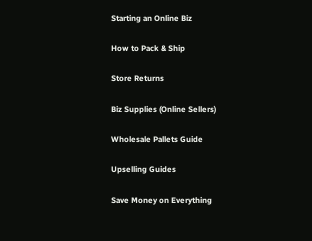Starting an Online Biz

How to Pack & Ship

Store Returns

Biz Supplies (Online Sellers)

Wholesale Pallets Guide

Upselling Guides

Save Money on Everything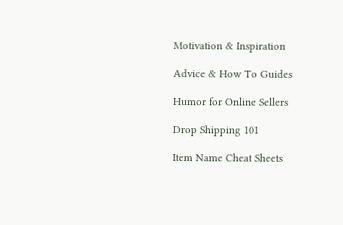Motivation & Inspiration

Advice & How To Guides

Humor for Online Sellers

Drop Shipping 101

Item Name Cheat Sheets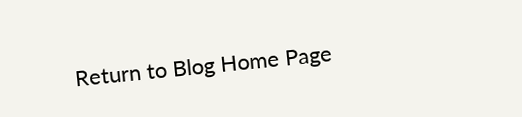Return to Blog Home Page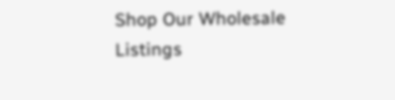Shop Our Wholesale Listings